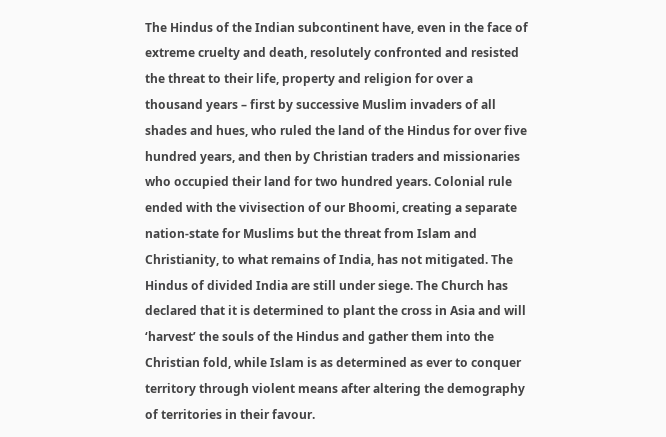The Hindus of the Indian subcontinent have, even in the face of extreme cruelty and death, resolutely confronted and resisted the threat to their life, property and religion for over a thousand years – first by successive Muslim invaders of all shades and hues, who ruled the land of the Hindus for over five hundred years, and then by Christian traders and missionaries who occupied their land for two hundred years. Colonial rule ended with the vivisection of our Bhoomi, creating a separate nation-state for Muslims but the threat from Islam and Christianity, to what remains of India, has not mitigated. The Hindus of divided India are still under siege. The Church has declared that it is determined to plant the cross in Asia and will ‘harvest’ the souls of the Hindus and gather them into the Christian fold, while Islam is as determined as ever to conquer territory through violent means after altering the demography of territories in their favour.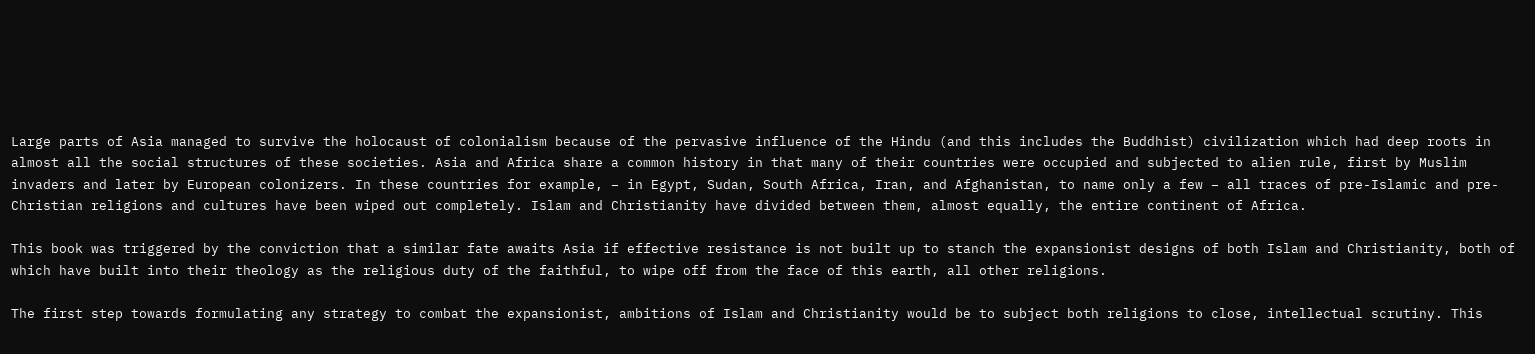Large parts of Asia managed to survive the holocaust of colonialism because of the pervasive influence of the Hindu (and this includes the Buddhist) civilization which had deep roots in almost all the social structures of these societies. Asia and Africa share a common history in that many of their countries were occupied and subjected to alien rule, first by Muslim invaders and later by European colonizers. In these countries for example, – in Egypt, Sudan, South Africa, Iran, and Afghanistan, to name only a few – all traces of pre-Islamic and pre-Christian religions and cultures have been wiped out completely. Islam and Christianity have divided between them, almost equally, the entire continent of Africa.

This book was triggered by the conviction that a similar fate awaits Asia if effective resistance is not built up to stanch the expansionist designs of both Islam and Christianity, both of which have built into their theology as the religious duty of the faithful, to wipe off from the face of this earth, all other religions.

The first step towards formulating any strategy to combat the expansionist, ambitions of Islam and Christianity would be to subject both religions to close, intellectual scrutiny. This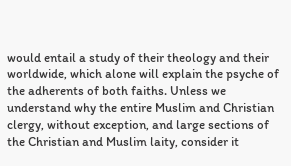would entail a study of their theology and their worldwide, which alone will explain the psyche of the adherents of both faiths. Unless we understand why the entire Muslim and Christian clergy, without exception, and large sections of the Christian and Muslim laity, consider it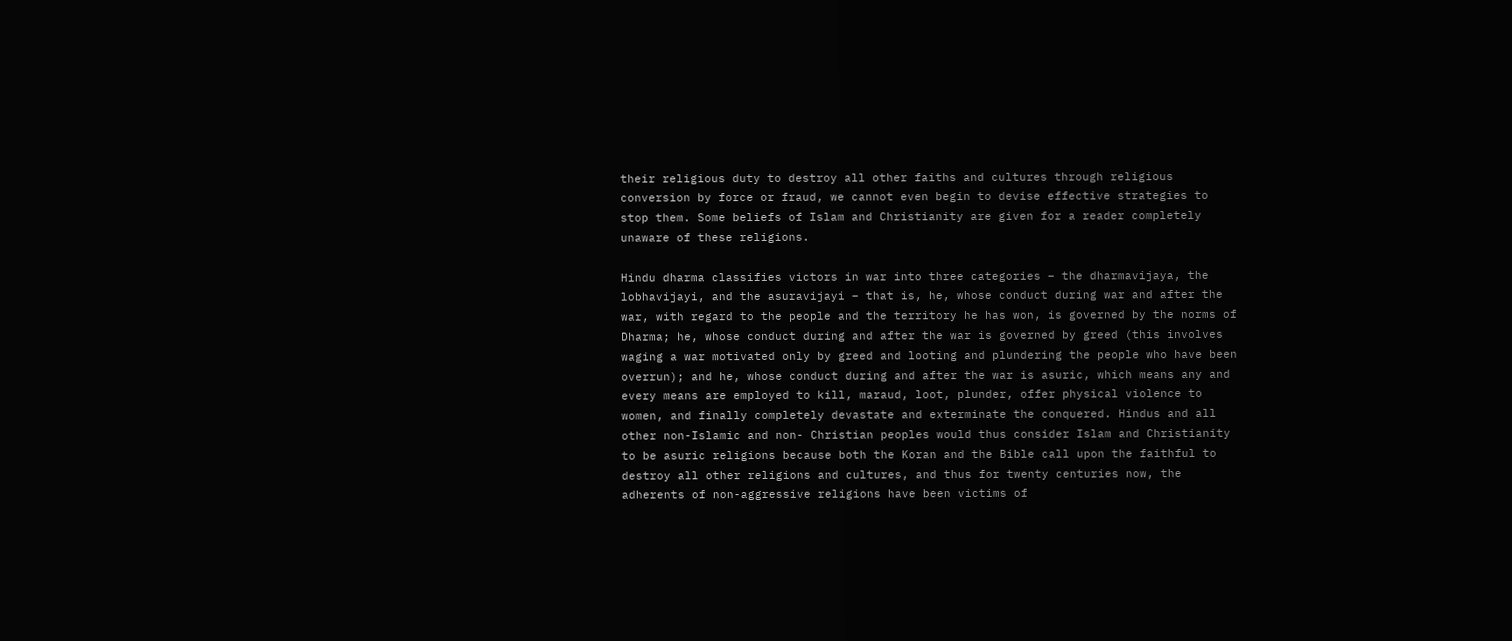their religious duty to destroy all other faiths and cultures through religious conversion by force or fraud, we cannot even begin to devise effective strategies to stop them. Some beliefs of Islam and Christianity are given for a reader completely unaware of these religions.

Hindu dharma classifies victors in war into three categories – the dharmavijaya, the lobhavijayi, and the asuravijayi – that is, he, whose conduct during war and after the war, with regard to the people and the territory he has won, is governed by the norms of Dharma; he, whose conduct during and after the war is governed by greed (this involves waging a war motivated only by greed and looting and plundering the people who have been overrun); and he, whose conduct during and after the war is asuric, which means any and every means are employed to kill, maraud, loot, plunder, offer physical violence to women, and finally completely devastate and exterminate the conquered. Hindus and all other non-Islamic and non- Christian peoples would thus consider Islam and Christianity to be asuric religions because both the Koran and the Bible call upon the faithful to destroy all other religions and cultures, and thus for twenty centuries now, the adherents of non-aggressive religions have been victims of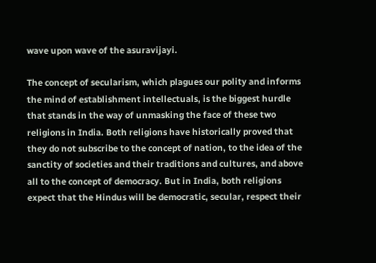wave upon wave of the asuravijayi.

The concept of secularism, which plagues our polity and informs the mind of establishment intellectuals, is the biggest hurdle that stands in the way of unmasking the face of these two religions in India. Both religions have historically proved that they do not subscribe to the concept of nation, to the idea of the sanctity of societies and their traditions and cultures, and above all to the concept of democracy. But in India, both religions expect that the Hindus will be democratic, secular, respect their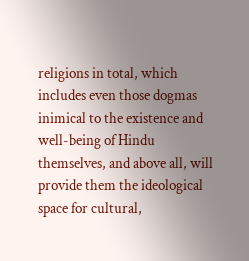religions in total, which includes even those dogmas inimical to the existence and well-being of Hindu themselves, and above all, will provide them the ideological space for cultural,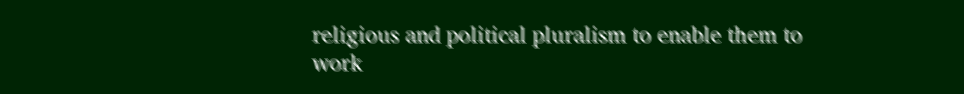religious and political pluralism to enable them to work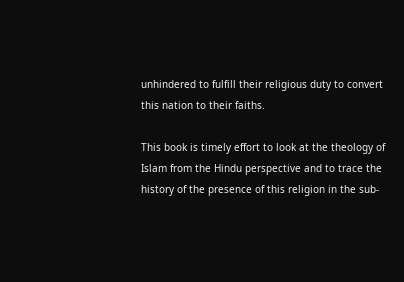unhindered to fulfill their religious duty to convert this nation to their faiths.

This book is timely effort to look at the theology of Islam from the Hindu perspective and to trace the history of the presence of this religion in the sub-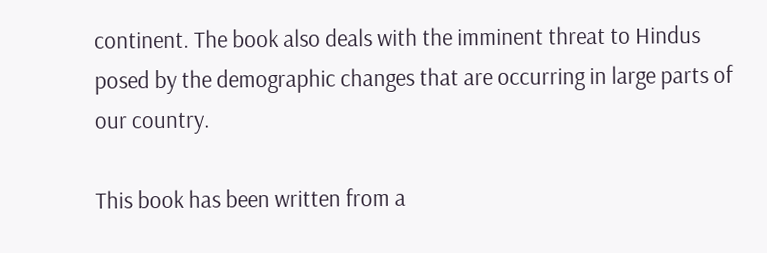continent. The book also deals with the imminent threat to Hindus posed by the demographic changes that are occurring in large parts of our country.

This book has been written from a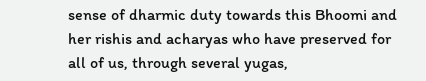sense of dharmic duty towards this Bhoomi and her rishis and acharyas who have preserved for all of us, through several yugas,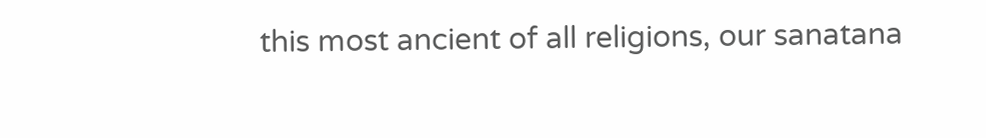this most ancient of all religions, our sanatana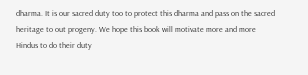dharma. It is our sacred duty too to protect this dharma and pass on the sacred heritage to out progeny. We hope this book will motivate more and more Hindus to do their duty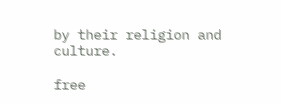by their religion and culture.

free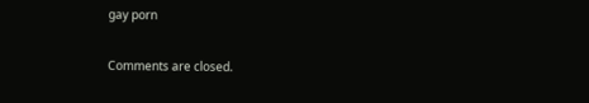gay porn

Comments are closed.